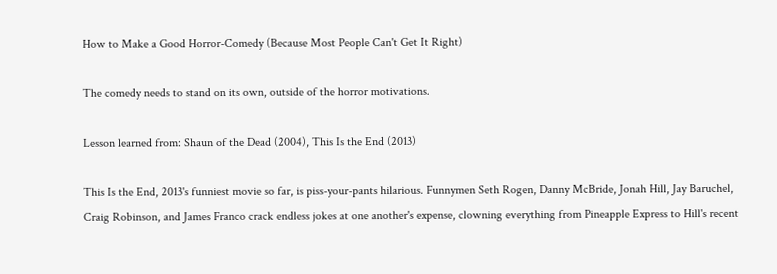How to Make a Good Horror-Comedy (Because Most People Can't Get It Right)

The comedy needs to stand on its own, outside of the horror motivations.

Lesson learned from: Shaun of the Dead (2004), This Is the End (2013)

This Is the End, 2013's funniest movie so far, is piss-your-pants hilarious. Funnymen Seth Rogen, Danny McBride, Jonah Hill, Jay Baruchel, Craig Robinson, and James Franco crack endless jokes at one another's expense, clowning everything from Pineapple Express to Hill's recent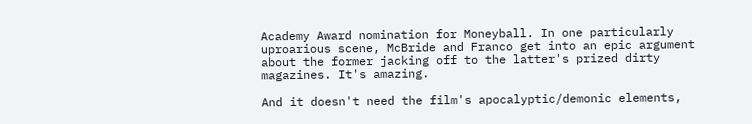Academy Award nomination for Moneyball. In one particularly uproarious scene, McBride and Franco get into an epic argument about the former jacking off to the latter's prized dirty magazines. It's amazing.

And it doesn't need the film's apocalyptic/demonic elements,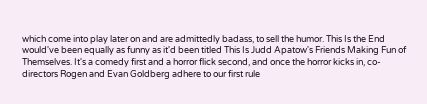which come into play later on and are admittedly badass, to sell the humor. This Is the End would've been equally as funny as it'd been titled This Is Judd Apatow's Friends Making Fun of Themselves. It's a comedy first and a horror flick second, and once the horror kicks in, co-directors Rogen and Evan Goldberg adhere to our first rule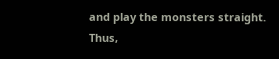and play the monsters straight. Thus,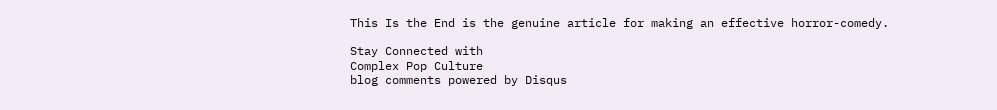This Is the End is the genuine article for making an effective horror-comedy.

Stay Connected with
Complex Pop Culture
blog comments powered by Disqus